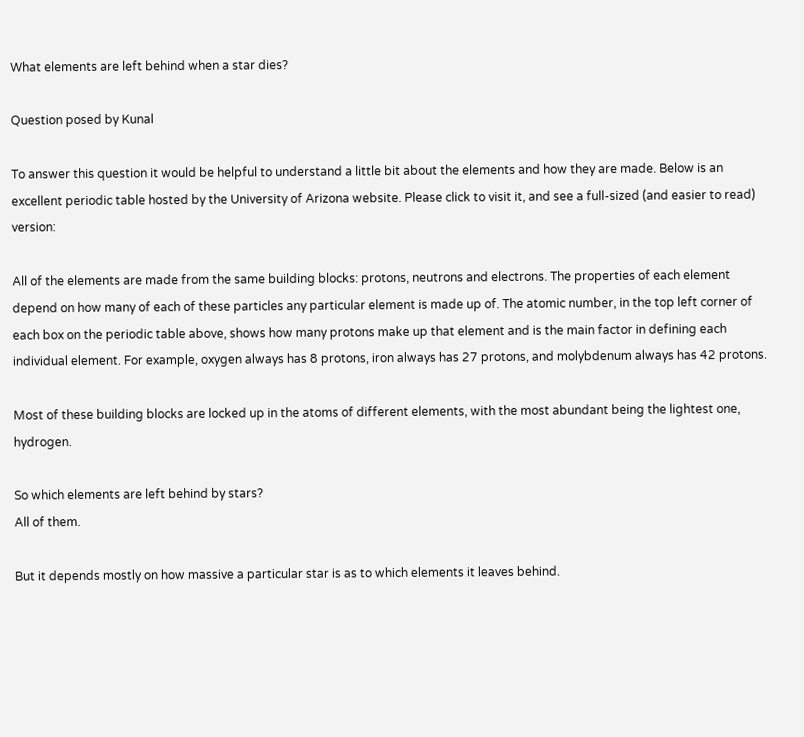What elements are left behind when a star dies?

Question posed by Kunal

To answer this question it would be helpful to understand a little bit about the elements and how they are made. Below is an excellent periodic table hosted by the University of Arizona website. Please click to visit it, and see a full-sized (and easier to read) version:

All of the elements are made from the same building blocks: protons, neutrons and electrons. The properties of each element depend on how many of each of these particles any particular element is made up of. The atomic number, in the top left corner of each box on the periodic table above, shows how many protons make up that element and is the main factor in defining each individual element. For example, oxygen always has 8 protons, iron always has 27 protons, and molybdenum always has 42 protons.

Most of these building blocks are locked up in the atoms of different elements, with the most abundant being the lightest one, hydrogen.

So which elements are left behind by stars?
All of them.

But it depends mostly on how massive a particular star is as to which elements it leaves behind.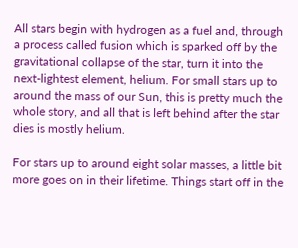All stars begin with hydrogen as a fuel and, through a process called fusion which is sparked off by the gravitational collapse of the star, turn it into the next-lightest element, helium. For small stars up to around the mass of our Sun, this is pretty much the whole story, and all that is left behind after the star dies is mostly helium.

For stars up to around eight solar masses, a little bit more goes on in their lifetime. Things start off in the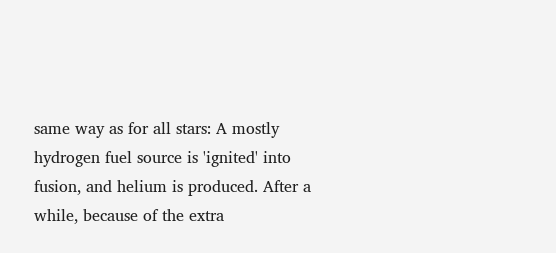same way as for all stars: A mostly hydrogen fuel source is 'ignited' into fusion, and helium is produced. After a while, because of the extra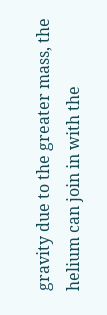gravity due to the greater mass, the helium can join in with the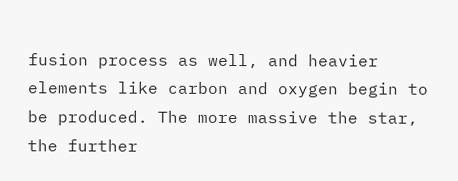fusion process as well, and heavier elements like carbon and oxygen begin to be produced. The more massive the star, the further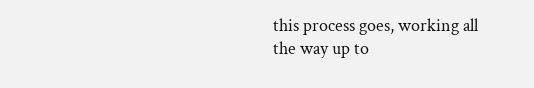this process goes, working all the way up to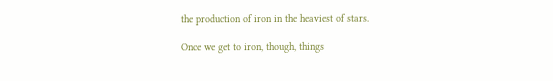the production of iron in the heaviest of stars.

Once we get to iron, though, things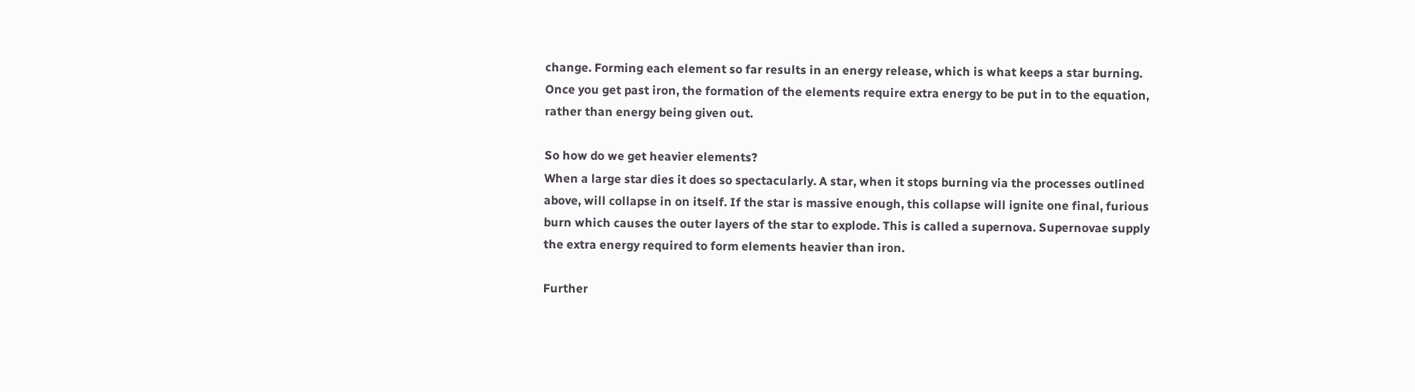change. Forming each element so far results in an energy release, which is what keeps a star burning. Once you get past iron, the formation of the elements require extra energy to be put in to the equation, rather than energy being given out.

So how do we get heavier elements?
When a large star dies it does so spectacularly. A star, when it stops burning via the processes outlined above, will collapse in on itself. If the star is massive enough, this collapse will ignite one final, furious burn which causes the outer layers of the star to explode. This is called a supernova. Supernovae supply the extra energy required to form elements heavier than iron.

Further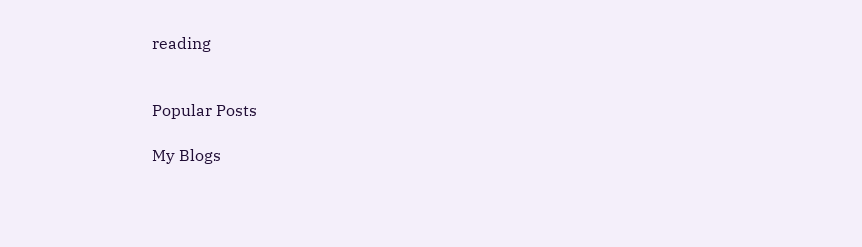reading


Popular Posts

My Blogs